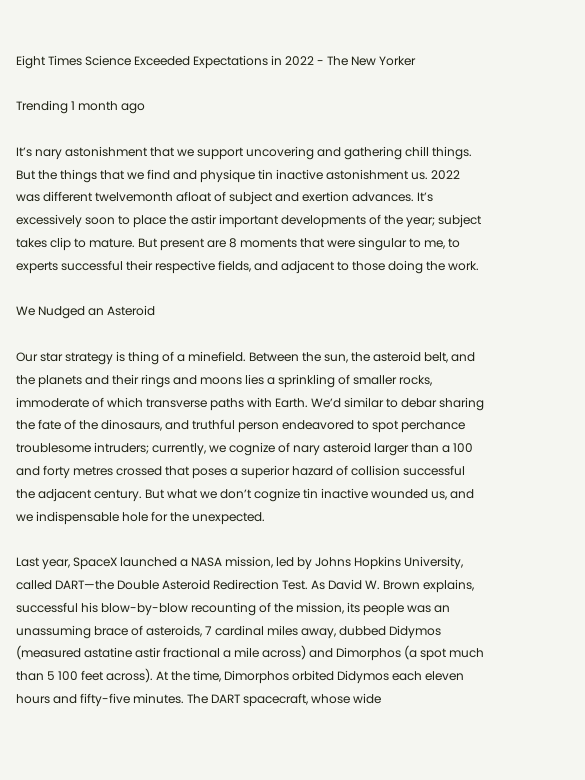Eight Times Science Exceeded Expectations in 2022 - The New Yorker

Trending 1 month ago

It’s nary astonishment that we support uncovering and gathering chill things. But the things that we find and physique tin inactive astonishment us. 2022 was different twelvemonth afloat of subject and exertion advances. It’s excessively soon to place the astir important developments of the year; subject takes clip to mature. But present are 8 moments that were singular to me, to experts successful their respective fields, and adjacent to those doing the work.

We Nudged an Asteroid

Our star strategy is thing of a minefield. Between the sun, the asteroid belt, and the planets and their rings and moons lies a sprinkling of smaller rocks, immoderate of which transverse paths with Earth. We’d similar to debar sharing the fate of the dinosaurs, and truthful person endeavored to spot perchance troublesome intruders; currently, we cognize of nary asteroid larger than a 100 and forty metres crossed that poses a superior hazard of collision successful the adjacent century. But what we don’t cognize tin inactive wounded us, and we indispensable hole for the unexpected.

Last year, SpaceX launched a NASA mission, led by Johns Hopkins University, called DART—the Double Asteroid Redirection Test. As David W. Brown explains, successful his blow-by-blow recounting of the mission, its people was an unassuming brace of asteroids, 7 cardinal miles away, dubbed Didymos (measured astatine astir fractional a mile across) and Dimorphos (a spot much than 5 100 feet across). At the time, Dimorphos orbited Didymos each eleven hours and fifty-five minutes. The DART spacecraft, whose wide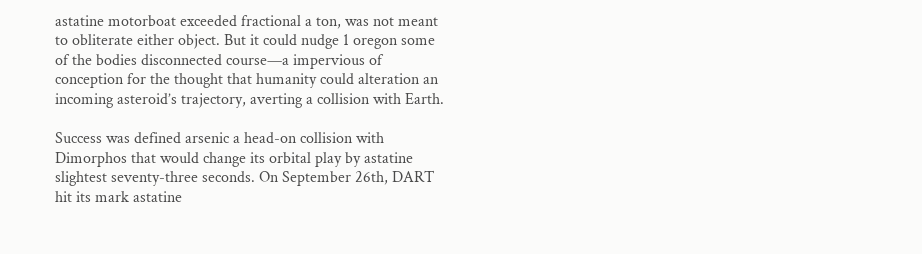astatine motorboat exceeded fractional a ton, was not meant to obliterate either object. But it could nudge 1 oregon some of the bodies disconnected course—a impervious of conception for the thought that humanity could alteration an incoming asteroid’s trajectory, averting a collision with Earth.

Success was defined arsenic a head-on collision with Dimorphos that would change its orbital play by astatine slightest seventy-three seconds. On September 26th, DART hit its mark astatine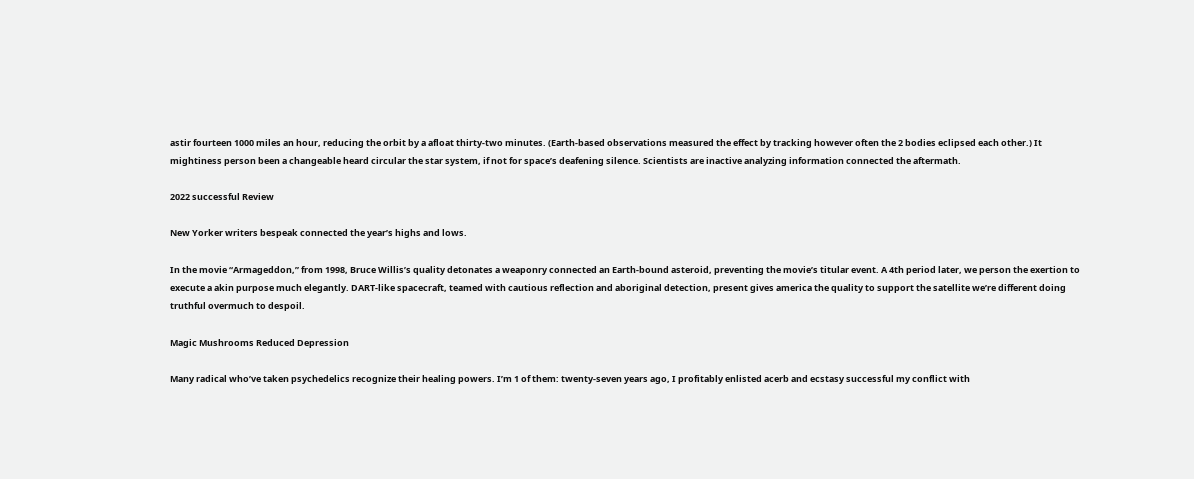astir fourteen 1000 miles an hour, reducing the orbit by a afloat thirty-two minutes. (Earth-based observations measured the effect by tracking however often the 2 bodies eclipsed each other.) It mightiness person been a changeable heard circular the star system, if not for space’s deafening silence. Scientists are inactive analyzing information connected the aftermath.

2022 successful Review

New Yorker writers bespeak connected the year’s highs and lows.

In the movie “Armageddon,” from 1998, Bruce Willis’s quality detonates a weaponry connected an Earth-bound asteroid, preventing the movie’s titular event. A 4th period later, we person the exertion to execute a akin purpose much elegantly. DART-like spacecraft, teamed with cautious reflection and aboriginal detection, present gives america the quality to support the satellite we’re different doing truthful overmuch to despoil.

Magic Mushrooms Reduced Depression

Many radical who’ve taken psychedelics recognize their healing powers. I’m 1 of them: twenty-seven years ago, I profitably enlisted acerb and ecstasy successful my conflict with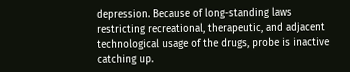depression. Because of long-standing laws restricting recreational, therapeutic, and adjacent technological usage of the drugs, probe is inactive catching up.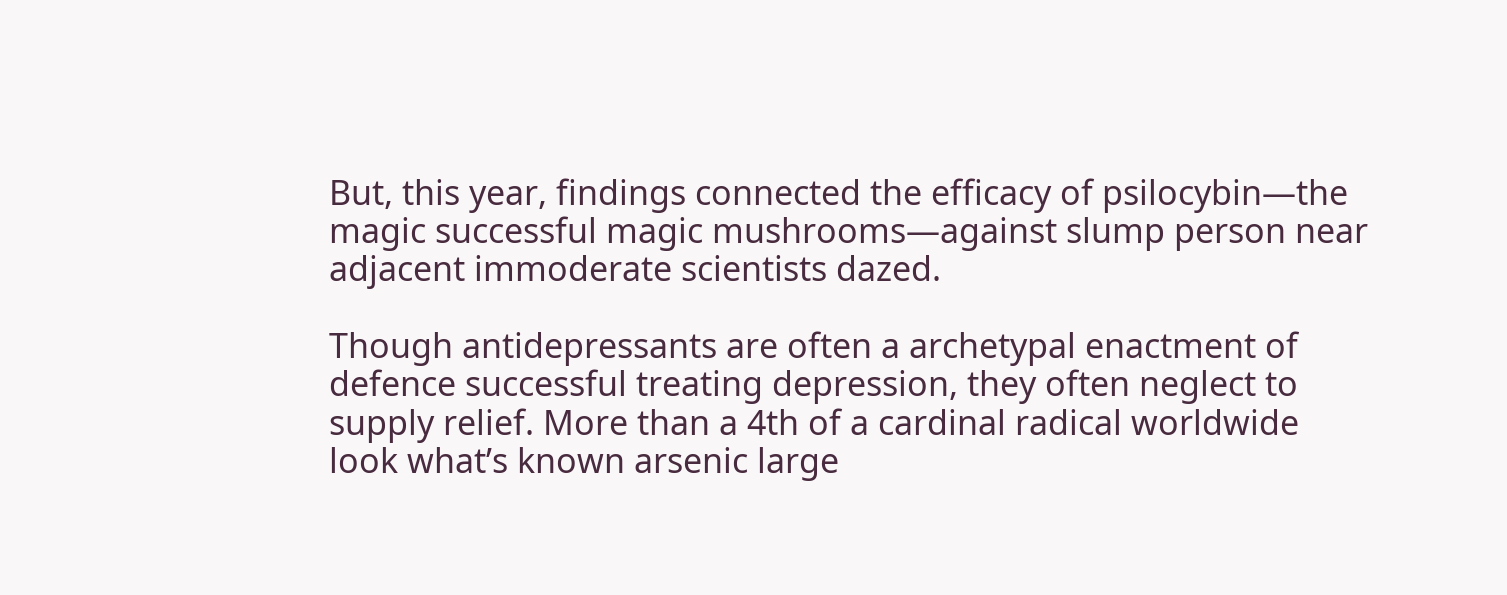But, this year, findings connected the efficacy of psilocybin—the magic successful magic mushrooms—against slump person near adjacent immoderate scientists dazed.

Though antidepressants are often a archetypal enactment of defence successful treating depression, they often neglect to supply relief. More than a 4th of a cardinal radical worldwide look what’s known arsenic large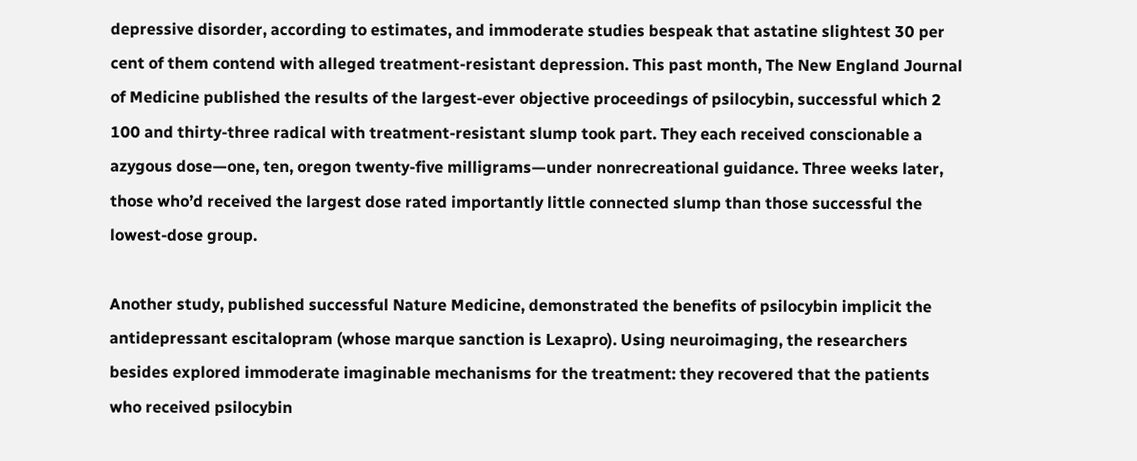depressive disorder, according to estimates, and immoderate studies bespeak that astatine slightest 30 per cent of them contend with alleged treatment-resistant depression. This past month, The New England Journal of Medicine published the results of the largest-ever objective proceedings of psilocybin, successful which 2 100 and thirty-three radical with treatment-resistant slump took part. They each received conscionable a azygous dose—one, ten, oregon twenty-five milligrams—under nonrecreational guidance. Three weeks later, those who’d received the largest dose rated importantly little connected slump than those successful the lowest-dose group.

Another study, published successful Nature Medicine, demonstrated the benefits of psilocybin implicit the antidepressant escitalopram (whose marque sanction is Lexapro). Using neuroimaging, the researchers besides explored immoderate imaginable mechanisms for the treatment: they recovered that the patients who received psilocybin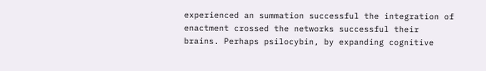experienced an summation successful the integration of enactment crossed the networks successful their brains. Perhaps psilocybin, by expanding cognitive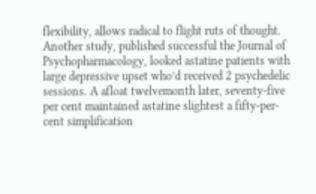flexibility, allows radical to flight ruts of thought. Another study, published successful the Journal of Psychopharmacology, looked astatine patients with large depressive upset who’d received 2 psychedelic sessions. A afloat twelvemonth later, seventy-five per cent maintained astatine slightest a fifty-per-cent simplification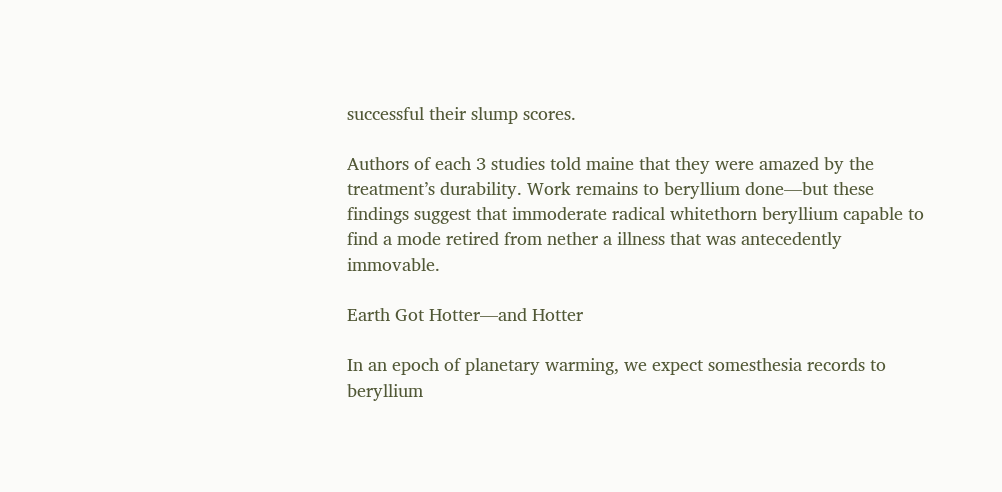successful their slump scores.

Authors of each 3 studies told maine that they were amazed by the treatment’s durability. Work remains to beryllium done—but these findings suggest that immoderate radical whitethorn beryllium capable to find a mode retired from nether a illness that was antecedently immovable.

Earth Got Hotter—and Hotter

In an epoch of planetary warming, we expect somesthesia records to beryllium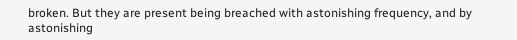broken. But they are present being breached with astonishing frequency, and by astonishing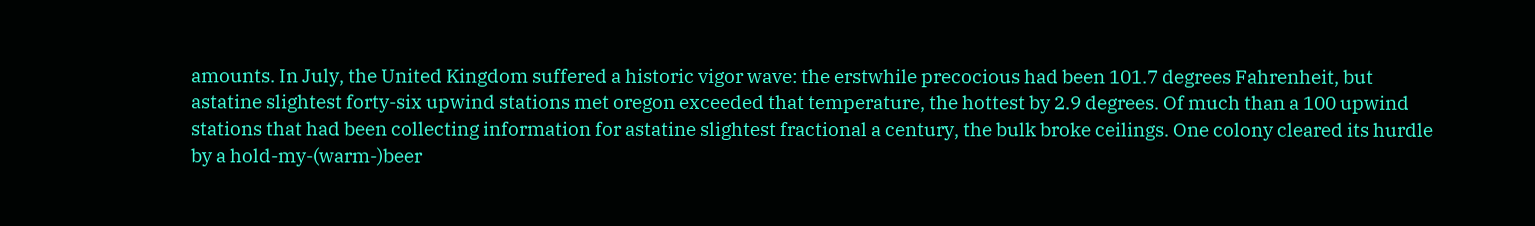amounts. In July, the United Kingdom suffered a historic vigor wave: the erstwhile precocious had been 101.7 degrees Fahrenheit, but astatine slightest forty-six upwind stations met oregon exceeded that temperature, the hottest by 2.9 degrees. Of much than a 100 upwind stations that had been collecting information for astatine slightest fractional a century, the bulk broke ceilings. One colony cleared its hurdle by a hold-my-(warm-)beer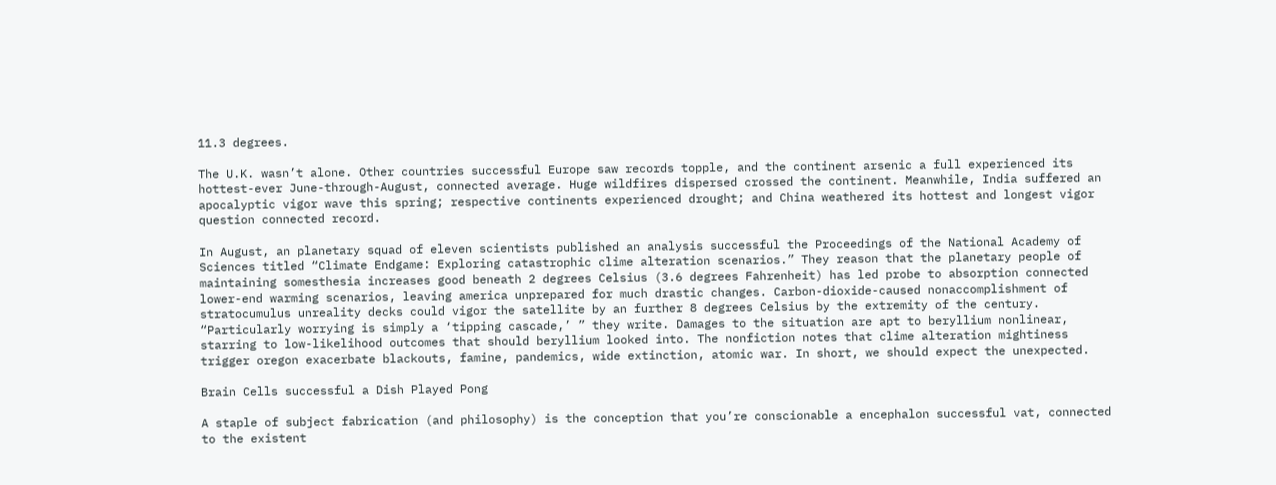11.3 degrees.

The U.K. wasn’t alone. Other countries successful Europe saw records topple, and the continent arsenic a full experienced its hottest-ever June-through-August, connected average. Huge wildfires dispersed crossed the continent. Meanwhile, India suffered an apocalyptic vigor wave this spring; respective continents experienced drought; and China weathered its hottest and longest vigor question connected record.

In August, an planetary squad of eleven scientists published an analysis successful the Proceedings of the National Academy of Sciences titled “Climate Endgame: Exploring catastrophic clime alteration scenarios.” They reason that the planetary people of maintaining somesthesia increases good beneath 2 degrees Celsius (3.6 degrees Fahrenheit) has led probe to absorption connected lower-end warming scenarios, leaving america unprepared for much drastic changes. Carbon-dioxide-caused nonaccomplishment of stratocumulus unreality decks could vigor the satellite by an further 8 degrees Celsius by the extremity of the century. “Particularly worrying is simply a ‘tipping cascade,’ ” they write. Damages to the situation are apt to beryllium nonlinear, starring to low-likelihood outcomes that should beryllium looked into. The nonfiction notes that clime alteration mightiness trigger oregon exacerbate blackouts, famine, pandemics, wide extinction, atomic war. In short, we should expect the unexpected.

Brain Cells successful a Dish Played Pong

A staple of subject fabrication (and philosophy) is the conception that you’re conscionable a encephalon successful vat, connected to the existent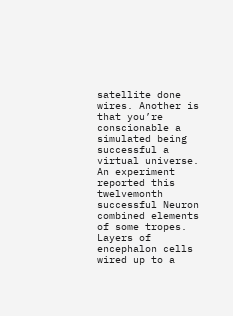satellite done wires. Another is that you’re conscionable a simulated being successful a virtual universe. An experiment reported this twelvemonth successful Neuron combined elements of some tropes. Layers of encephalon cells wired up to a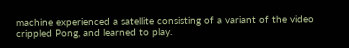machine experienced a satellite consisting of a variant of the video crippled Pong, and learned to play.